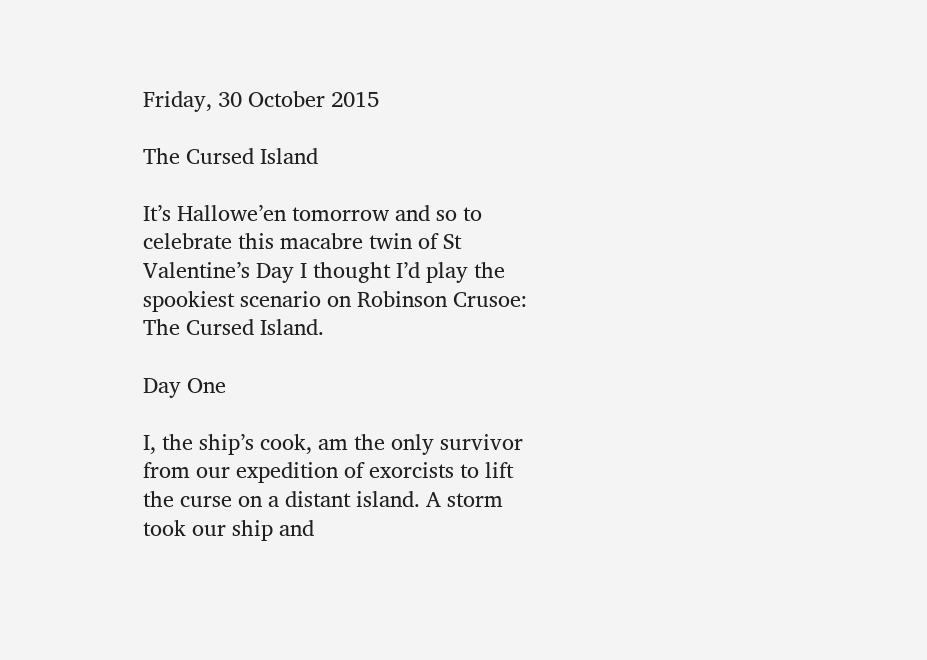Friday, 30 October 2015

The Cursed Island

It’s Hallowe’en tomorrow and so to celebrate this macabre twin of St Valentine’s Day I thought I’d play the spookiest scenario on Robinson Crusoe: The Cursed Island.

Day One

I, the ship’s cook, am the only survivor from our expedition of exorcists to lift the curse on a distant island. A storm took our ship and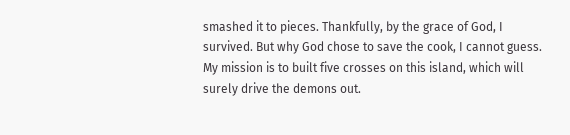smashed it to pieces. Thankfully, by the grace of God, I survived. But why God chose to save the cook, I cannot guess. My mission is to built five crosses on this island, which will surely drive the demons out.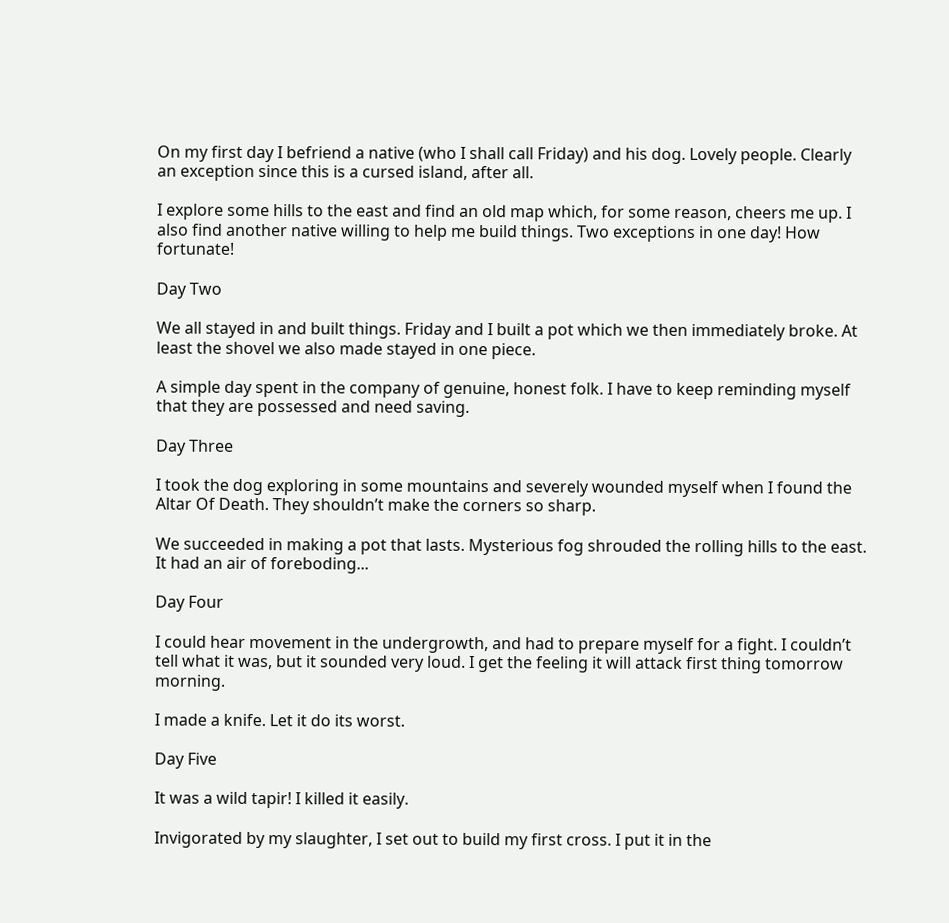On my first day I befriend a native (who I shall call Friday) and his dog. Lovely people. Clearly an exception since this is a cursed island, after all.

I explore some hills to the east and find an old map which, for some reason, cheers me up. I also find another native willing to help me build things. Two exceptions in one day! How fortunate!

Day Two

We all stayed in and built things. Friday and I built a pot which we then immediately broke. At least the shovel we also made stayed in one piece.

A simple day spent in the company of genuine, honest folk. I have to keep reminding myself that they are possessed and need saving.

Day Three

I took the dog exploring in some mountains and severely wounded myself when I found the Altar Of Death. They shouldn’t make the corners so sharp.

We succeeded in making a pot that lasts. Mysterious fog shrouded the rolling hills to the east. It had an air of foreboding...

Day Four

I could hear movement in the undergrowth, and had to prepare myself for a fight. I couldn’t tell what it was, but it sounded very loud. I get the feeling it will attack first thing tomorrow morning.

I made a knife. Let it do its worst.

Day Five

It was a wild tapir! I killed it easily.

Invigorated by my slaughter, I set out to build my first cross. I put it in the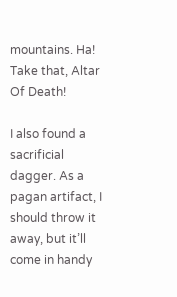mountains. Ha! Take that, Altar Of Death!

I also found a sacrificial dagger. As a pagan artifact, I should throw it away, but it’ll come in handy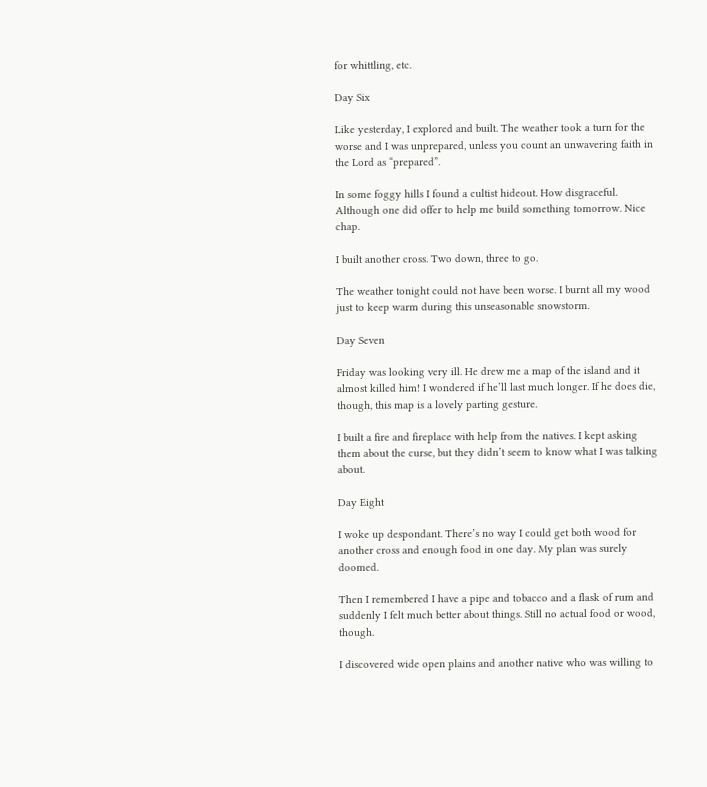for whittling, etc.

Day Six

Like yesterday, I explored and built. The weather took a turn for the worse and I was unprepared, unless you count an unwavering faith in the Lord as “prepared”.

In some foggy hills I found a cultist hideout. How disgraceful. Although one did offer to help me build something tomorrow. Nice chap.

I built another cross. Two down, three to go.

The weather tonight could not have been worse. I burnt all my wood just to keep warm during this unseasonable snowstorm.

Day Seven

Friday was looking very ill. He drew me a map of the island and it almost killed him! I wondered if he’ll last much longer. If he does die, though, this map is a lovely parting gesture.

I built a fire and fireplace with help from the natives. I kept asking them about the curse, but they didn’t seem to know what I was talking about.

Day Eight

I woke up despondant. There’s no way I could get both wood for another cross and enough food in one day. My plan was surely doomed.

Then I remembered I have a pipe and tobacco and a flask of rum and suddenly I felt much better about things. Still no actual food or wood, though.

I discovered wide open plains and another native who was willing to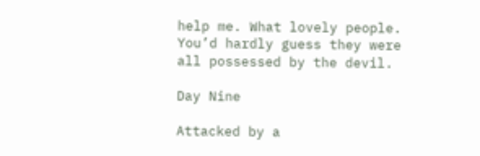help me. What lovely people. You’d hardly guess they were all possessed by the devil.

Day Nine

Attacked by a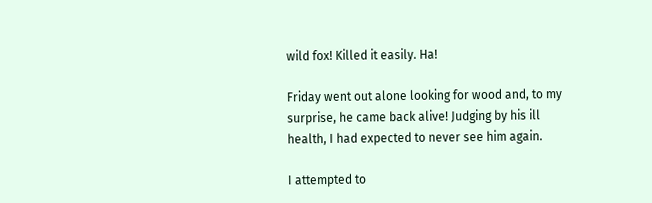wild fox! Killed it easily. Ha!

Friday went out alone looking for wood and, to my surprise, he came back alive! Judging by his ill health, I had expected to never see him again.

I attempted to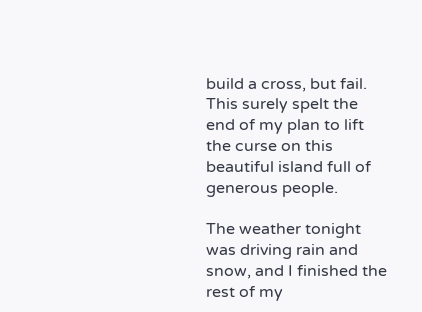build a cross, but fail. This surely spelt the end of my plan to lift the curse on this beautiful island full of generous people.

The weather tonight was driving rain and snow, and I finished the rest of my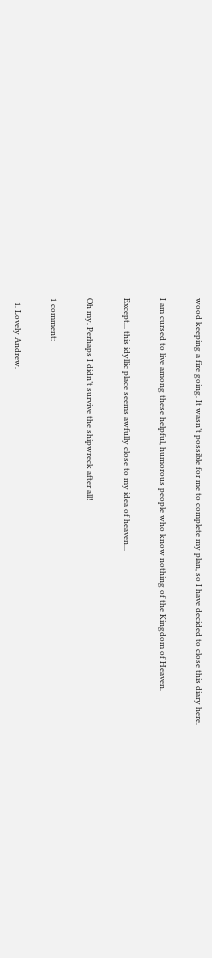wood keeping a fire going. It wasn’t possible for me to complete my plan, so I have decided to close this diary here.

I am cursed to live among these helpful, humorous people who know nothing of the Kingdom of Heaven.

Except... this idyllic place seems awfully close to my idea of heaven...

Oh my. Perhaps I didn’t survive the shipwreck after all!

1 comment:

  1. Lovely Andrew.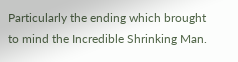Particularly the ending which brought to mind the Incredible Shrinking Man.